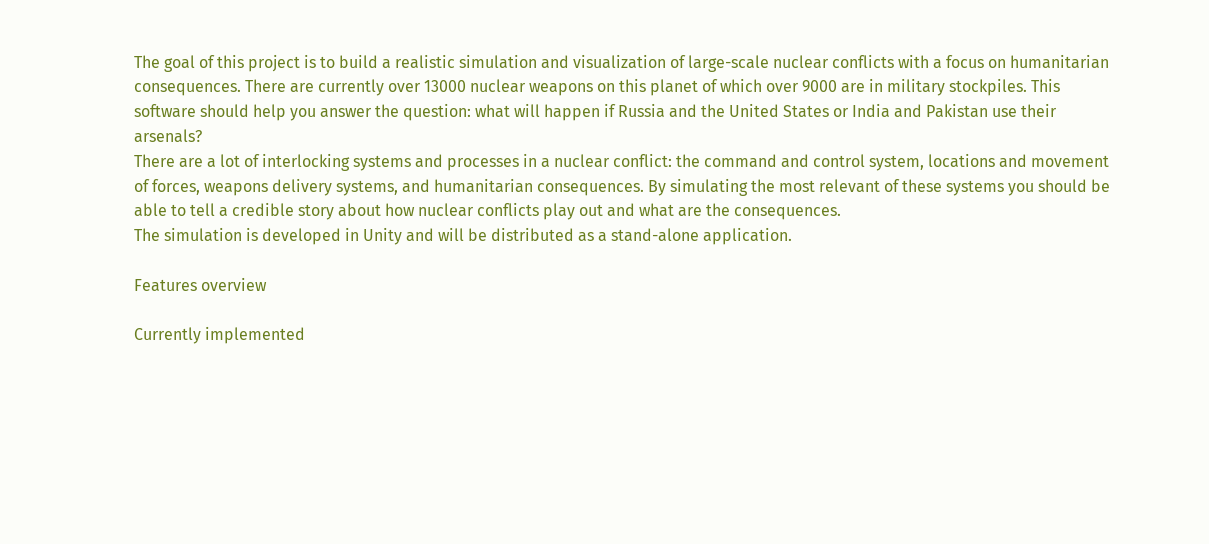The goal of this project is to build a realistic simulation and visualization of large-scale nuclear conflicts with a focus on humanitarian consequences. There are currently over 13000 nuclear weapons on this planet of which over 9000 are in military stockpiles. This software should help you answer the question: what will happen if Russia and the United States or India and Pakistan use their arsenals?
There are a lot of interlocking systems and processes in a nuclear conflict: the command and control system, locations and movement of forces, weapons delivery systems, and humanitarian consequences. By simulating the most relevant of these systems you should be able to tell a credible story about how nuclear conflicts play out and what are the consequences.
The simulation is developed in Unity and will be distributed as a stand-alone application.

Features overview

Currently implemented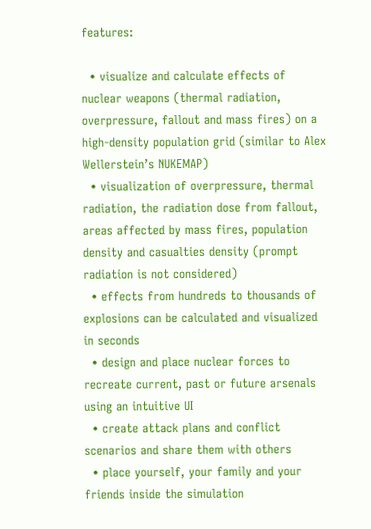features:

  • visualize and calculate effects of nuclear weapons (thermal radiation, overpressure, fallout and mass fires) on a high-density population grid (similar to Alex Wellerstein’s NUKEMAP)
  • visualization of overpressure, thermal radiation, the radiation dose from fallout, areas affected by mass fires, population density and casualties density (prompt radiation is not considered)
  • effects from hundreds to thousands of explosions can be calculated and visualized in seconds
  • design and place nuclear forces to recreate current, past or future arsenals using an intuitive UI
  • create attack plans and conflict scenarios and share them with others
  • place yourself, your family and your friends inside the simulation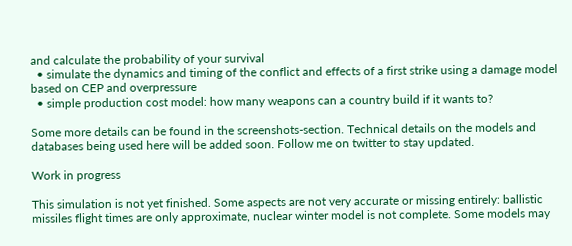and calculate the probability of your survival
  • simulate the dynamics and timing of the conflict and effects of a first strike using a damage model based on CEP and overpressure
  • simple production cost model: how many weapons can a country build if it wants to?

Some more details can be found in the screenshots-section. Technical details on the models and databases being used here will be added soon. Follow me on twitter to stay updated.

Work in progress

This simulation is not yet finished. Some aspects are not very accurate or missing entirely: ballistic missiles flight times are only approximate, nuclear winter model is not complete. Some models may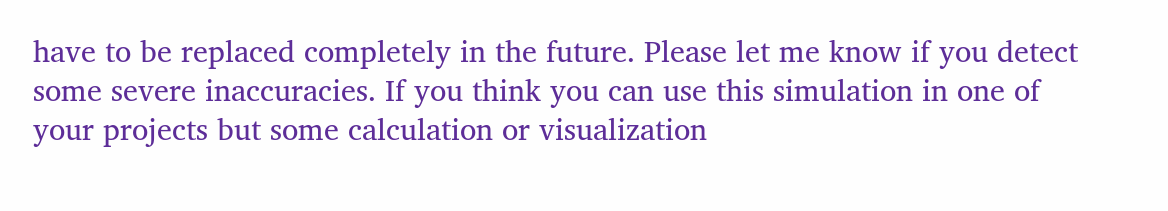have to be replaced completely in the future. Please let me know if you detect some severe inaccuracies. If you think you can use this simulation in one of your projects but some calculation or visualization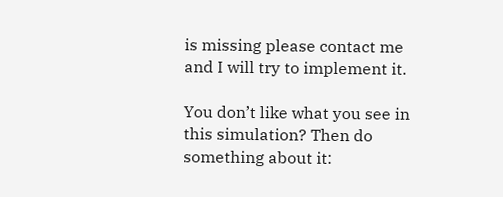is missing please contact me and I will try to implement it.

You don’t like what you see in this simulation? Then do something about it: